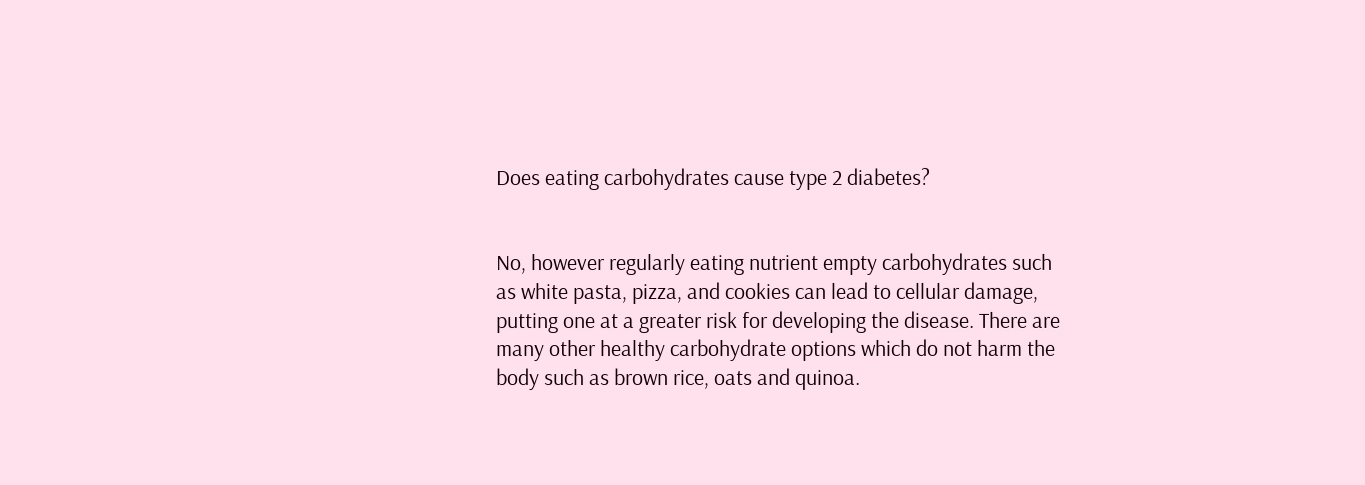Does eating carbohydrates cause type 2 diabetes?


No, however regularly eating nutrient empty carbohydrates such as white pasta, pizza, and cookies can lead to cellular damage, putting one at a greater risk for developing the disease. There are many other healthy carbohydrate options which do not harm the body such as brown rice, oats and quinoa.